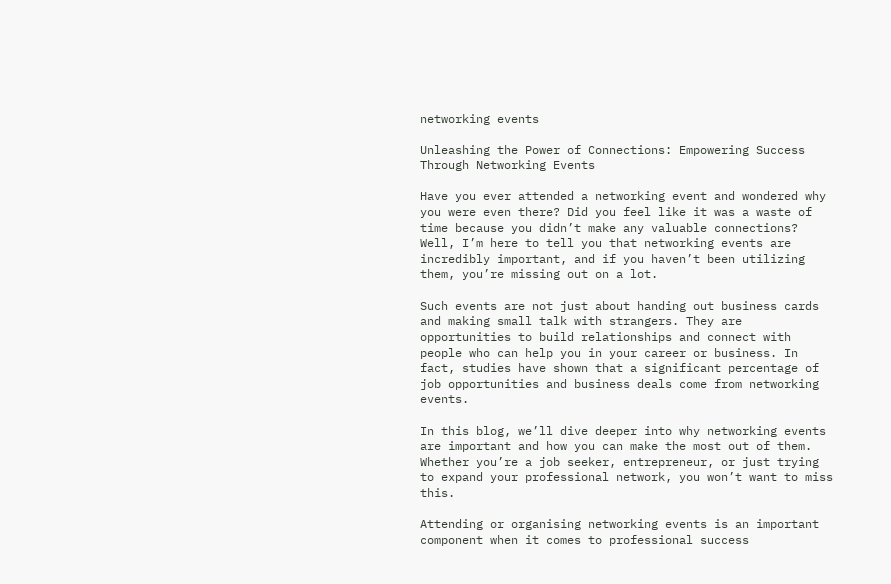networking events

Unleashing the Power of Connections: Empowering Success Through Networking Events

Have you ever attended a networking event and wondered why you were even there? Did you feel like it was a waste of time because you didn’t make any valuable connections? Well, I’m here to tell you that networking events are incredibly important, and if you haven’t been utilizing them, you’re missing out on a lot.

Such events are not just about handing out business cards and making small talk with strangers. They are opportunities to build relationships and connect with people who can help you in your career or business. In fact, studies have shown that a significant percentage of job opportunities and business deals come from networking events.

In this blog, we’ll dive deeper into why networking events are important and how you can make the most out of them. Whether you’re a job seeker, entrepreneur, or just trying to expand your professional network, you won’t want to miss this.

Attending or organising networking events is an important component when it comes to professional success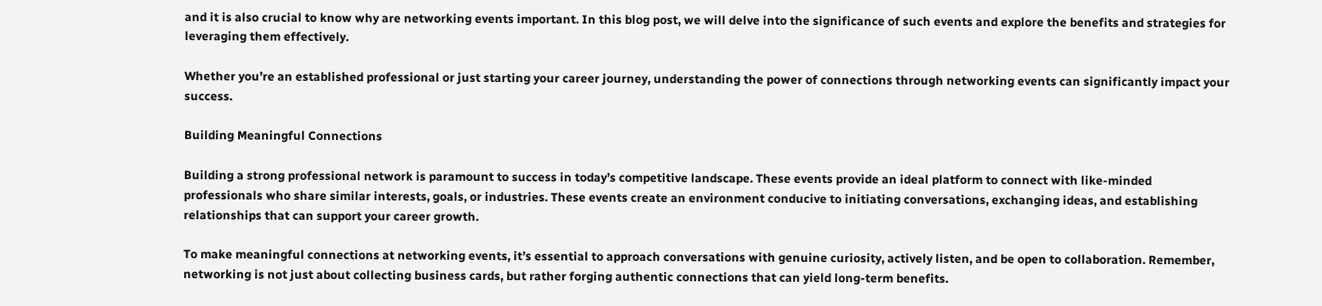and it is also crucial to know why are networking events important. In this blog post, we will delve into the significance of such events and explore the benefits and strategies for leveraging them effectively.

Whether you’re an established professional or just starting your career journey, understanding the power of connections through networking events can significantly impact your success.

Building Meaningful Connections

Building a strong professional network is paramount to success in today’s competitive landscape. These events provide an ideal platform to connect with like-minded professionals who share similar interests, goals, or industries. These events create an environment conducive to initiating conversations, exchanging ideas, and establishing relationships that can support your career growth.

To make meaningful connections at networking events, it’s essential to approach conversations with genuine curiosity, actively listen, and be open to collaboration. Remember, networking is not just about collecting business cards, but rather forging authentic connections that can yield long-term benefits.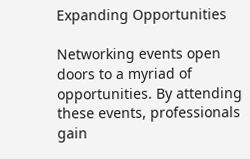Expanding Opportunities

Networking events open doors to a myriad of opportunities. By attending these events, professionals gain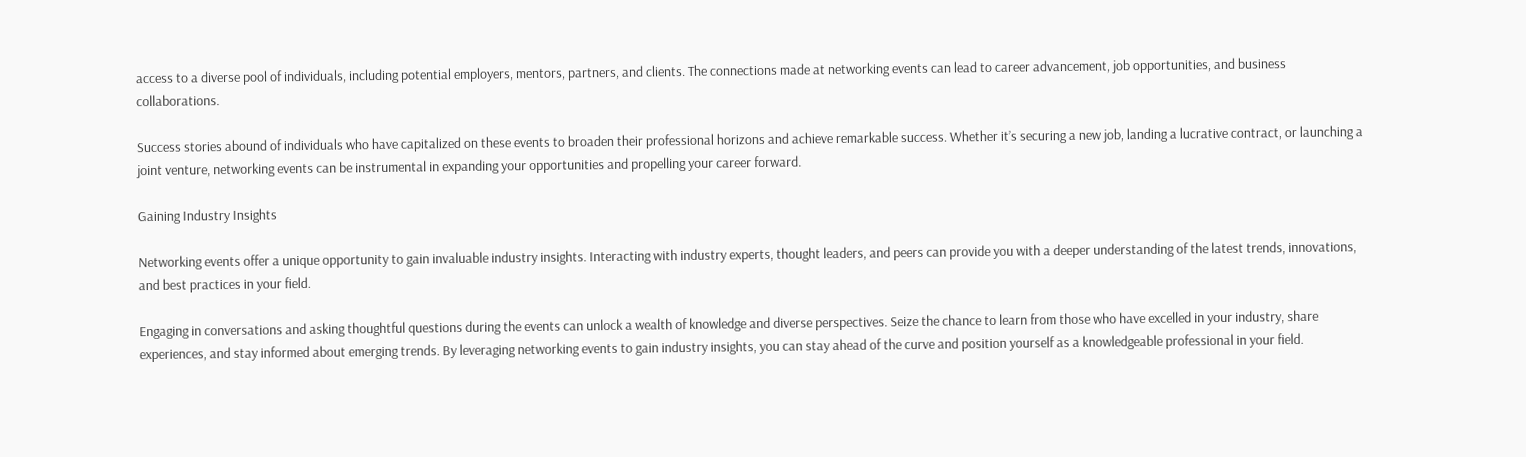access to a diverse pool of individuals, including potential employers, mentors, partners, and clients. The connections made at networking events can lead to career advancement, job opportunities, and business collaborations.

Success stories abound of individuals who have capitalized on these events to broaden their professional horizons and achieve remarkable success. Whether it’s securing a new job, landing a lucrative contract, or launching a joint venture, networking events can be instrumental in expanding your opportunities and propelling your career forward.

Gaining Industry Insights

Networking events offer a unique opportunity to gain invaluable industry insights. Interacting with industry experts, thought leaders, and peers can provide you with a deeper understanding of the latest trends, innovations, and best practices in your field.

Engaging in conversations and asking thoughtful questions during the events can unlock a wealth of knowledge and diverse perspectives. Seize the chance to learn from those who have excelled in your industry, share experiences, and stay informed about emerging trends. By leveraging networking events to gain industry insights, you can stay ahead of the curve and position yourself as a knowledgeable professional in your field.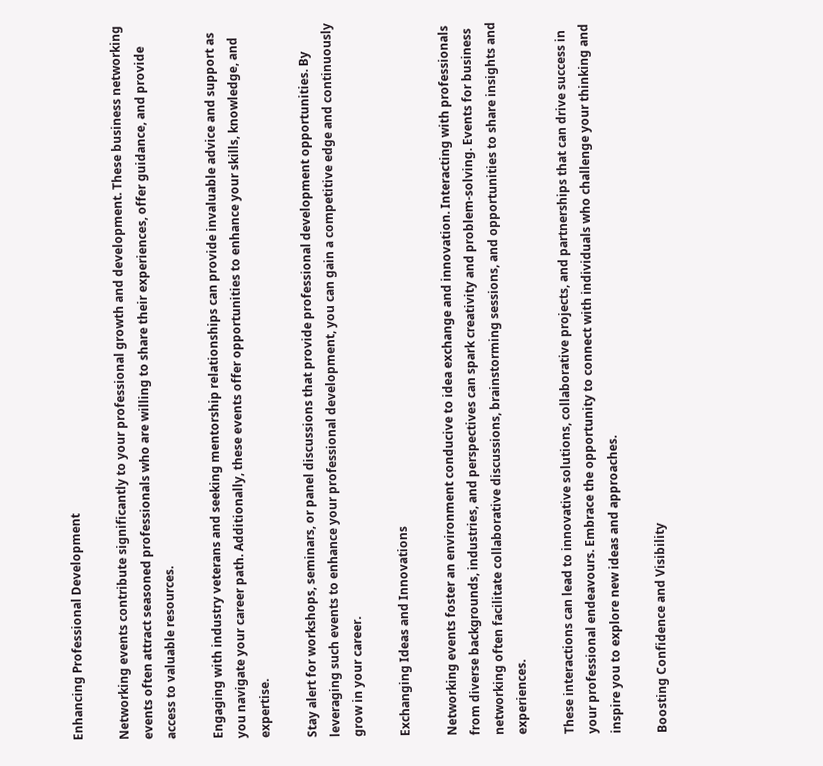Enhancing Professional Development

Networking events contribute significantly to your professional growth and development. These business networking events often attract seasoned professionals who are willing to share their experiences, offer guidance, and provide access to valuable resources.

Engaging with industry veterans and seeking mentorship relationships can provide invaluable advice and support as you navigate your career path. Additionally, these events offer opportunities to enhance your skills, knowledge, and expertise.

Stay alert for workshops, seminars, or panel discussions that provide professional development opportunities. By leveraging such events to enhance your professional development, you can gain a competitive edge and continuously grow in your career.

Exchanging Ideas and Innovations

Networking events foster an environment conducive to idea exchange and innovation. Interacting with professionals from diverse backgrounds, industries, and perspectives can spark creativity and problem-solving. Events for business networking often facilitate collaborative discussions, brainstorming sessions, and opportunities to share insights and experiences.

These interactions can lead to innovative solutions, collaborative projects, and partnerships that can drive success in your professional endeavours. Embrace the opportunity to connect with individuals who challenge your thinking and inspire you to explore new ideas and approaches.

Boosting Confidence and Visibility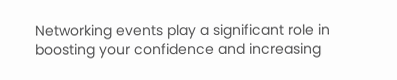Networking events play a significant role in boosting your confidence and increasing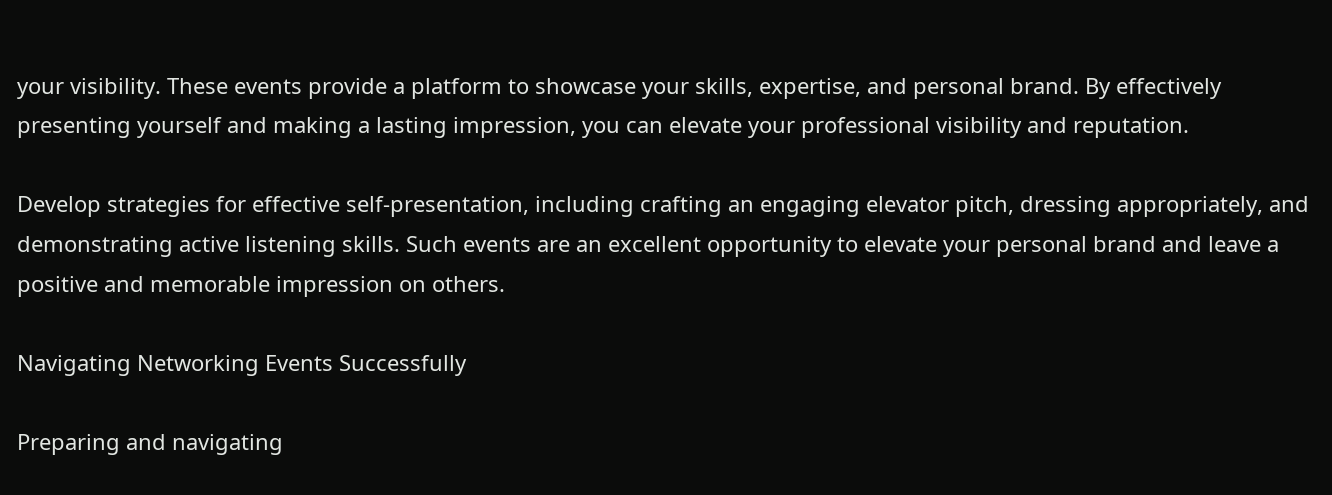your visibility. These events provide a platform to showcase your skills, expertise, and personal brand. By effectively presenting yourself and making a lasting impression, you can elevate your professional visibility and reputation.

Develop strategies for effective self-presentation, including crafting an engaging elevator pitch, dressing appropriately, and demonstrating active listening skills. Such events are an excellent opportunity to elevate your personal brand and leave a positive and memorable impression on others.

Navigating Networking Events Successfully

Preparing and navigating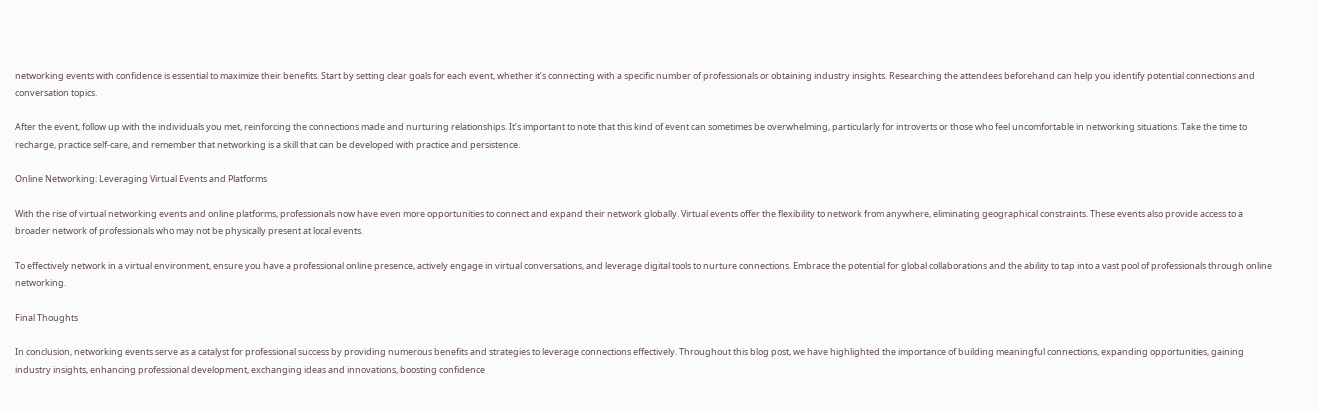networking events with confidence is essential to maximize their benefits. Start by setting clear goals for each event, whether it’s connecting with a specific number of professionals or obtaining industry insights. Researching the attendees beforehand can help you identify potential connections and conversation topics.

After the event, follow up with the individuals you met, reinforcing the connections made and nurturing relationships. It’s important to note that this kind of event can sometimes be overwhelming, particularly for introverts or those who feel uncomfortable in networking situations. Take the time to recharge, practice self-care, and remember that networking is a skill that can be developed with practice and persistence.

Online Networking: Leveraging Virtual Events and Platforms

With the rise of virtual networking events and online platforms, professionals now have even more opportunities to connect and expand their network globally. Virtual events offer the flexibility to network from anywhere, eliminating geographical constraints. These events also provide access to a broader network of professionals who may not be physically present at local events.

To effectively network in a virtual environment, ensure you have a professional online presence, actively engage in virtual conversations, and leverage digital tools to nurture connections. Embrace the potential for global collaborations and the ability to tap into a vast pool of professionals through online networking.

Final Thoughts

In conclusion, networking events serve as a catalyst for professional success by providing numerous benefits and strategies to leverage connections effectively. Throughout this blog post, we have highlighted the importance of building meaningful connections, expanding opportunities, gaining industry insights, enhancing professional development, exchanging ideas and innovations, boosting confidence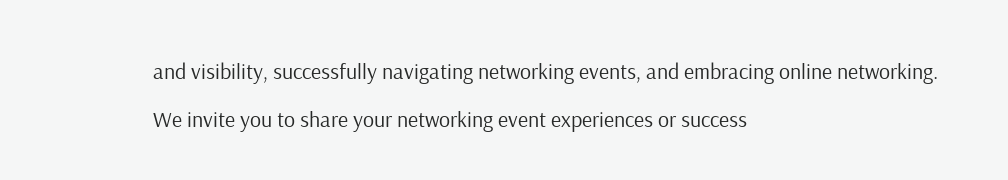and visibility, successfully navigating networking events, and embracing online networking.

We invite you to share your networking event experiences or success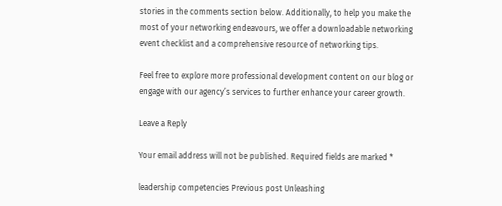stories in the comments section below. Additionally, to help you make the most of your networking endeavours, we offer a downloadable networking event checklist and a comprehensive resource of networking tips.

Feel free to explore more professional development content on our blog or engage with our agency’s services to further enhance your career growth.

Leave a Reply

Your email address will not be published. Required fields are marked *

leadership competencies Previous post Unleashing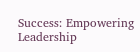Success: Empowering Leadership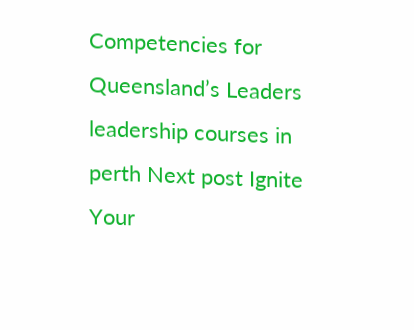Competencies for Queensland’s Leaders
leadership courses in perth Next post Ignite Your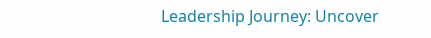Leadership Journey: Uncover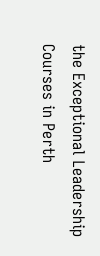the Exceptional Leadership Courses in Perth